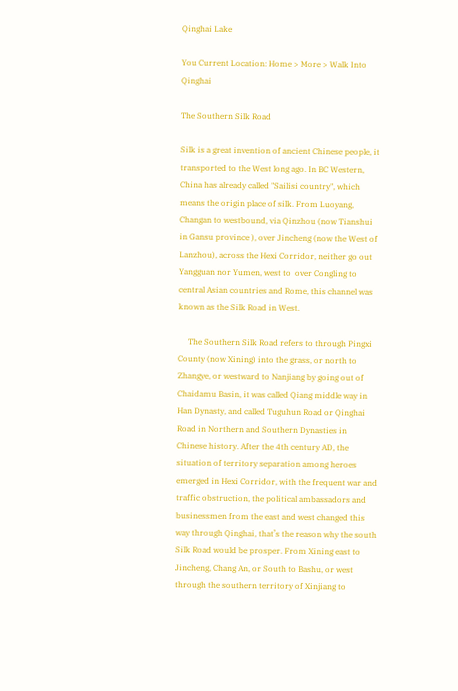Qinghai Lake

You Current Location: Home > More > Walk Into Qinghai

The Southern Silk Road

Silk is a great invention of ancient Chinese people, it transported to the West long ago. In BC Western, China has already called "Sailisi country", which means the origin place of silk. From Luoyang, Changan to westbound, via Qinzhou (now Tianshui in Gansu province ), over Jincheng (now the West of Lanzhou), across the Hexi Corridor, neither go out Yangguan nor Yumen, west to  over Congling to central Asian countries and Rome, this channel was known as the Silk Road in West.

     The Southern Silk Road refers to through Pingxi County (now Xining) into the grass, or north to Zhangye, or westward to Nanjiang by going out of Chaidamu Basin, it was called Qiang middle way in Han Dynasty, and called Tuguhun Road or Qinghai Road in Northern and Southern Dynasties in Chinese history. After the 4th century AD, the situation of territory separation among heroes emerged in Hexi Corridor, with the frequent war and traffic obstruction, the political ambassadors and businessmen from the east and west changed this way through Qinghai, that’s the reason why the south Silk Road would be prosper. From Xining east to Jincheng, Chang An, or South to Bashu, or west through the southern territory of Xinjiang to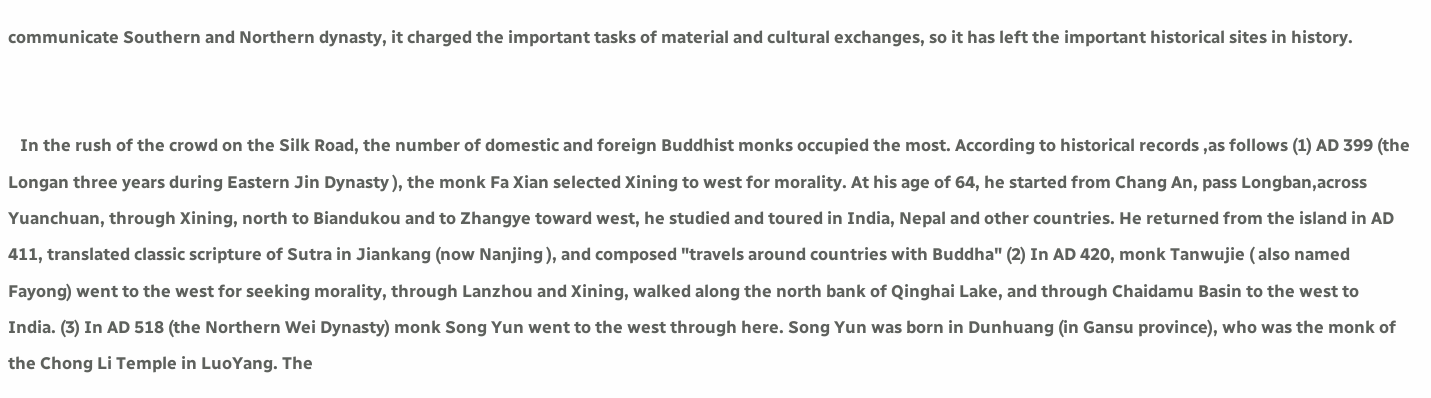communicate Southern and Northern dynasty, it charged the important tasks of material and cultural exchanges, so it has left the important historical sites in history.


   In the rush of the crowd on the Silk Road, the number of domestic and foreign Buddhist monks occupied the most. According to historical records ,as follows (1) AD 399 (the Longan three years during Eastern Jin Dynasty ), the monk Fa Xian selected Xining to west for morality. At his age of 64, he started from Chang An, pass Longban,across Yuanchuan, through Xining, north to Biandukou and to Zhangye toward west, he studied and toured in India, Nepal and other countries. He returned from the island in AD 411, translated classic scripture of Sutra in Jiankang (now Nanjing ), and composed "travels around countries with Buddha" (2) In AD 420, monk Tanwujie ( also named Fayong) went to the west for seeking morality, through Lanzhou and Xining, walked along the north bank of Qinghai Lake, and through Chaidamu Basin to the west to India. (3) In AD 518 (the Northern Wei Dynasty) monk Song Yun went to the west through here. Song Yun was born in Dunhuang (in Gansu province), who was the monk of the Chong Li Temple in LuoYang. The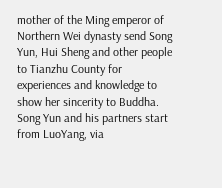mother of the Ming emperor of Northern Wei dynasty send Song Yun, Hui Sheng and other people to Tianzhu County for experiences and knowledge to show her sincerity to Buddha. Song Yun and his partners start from LuoYang, via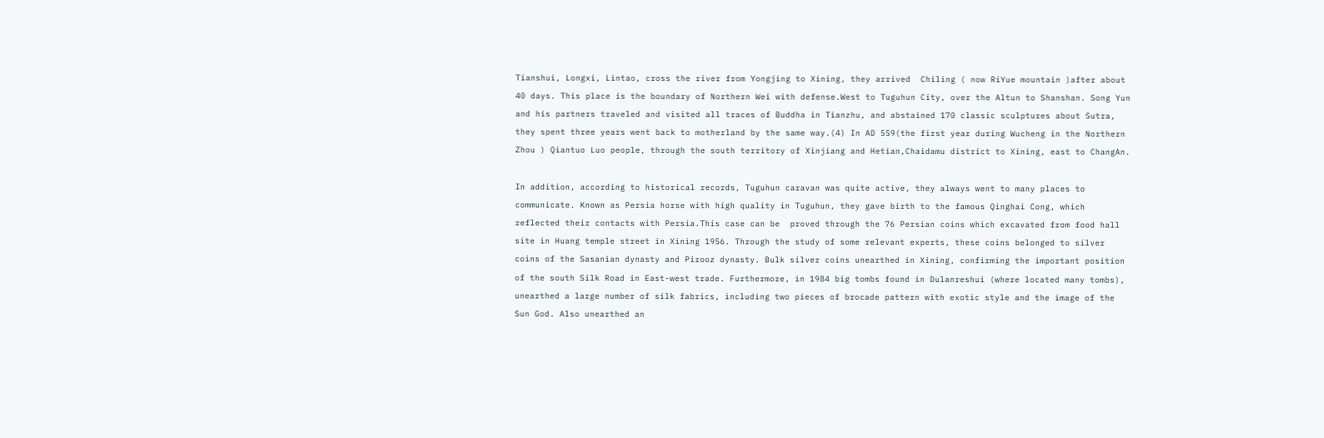Tianshui, Longxi, Lintao, cross the river from Yongjing to Xining, they arrived  Chiling ( now RiYue mountain )after about 40 days. This place is the boundary of Northern Wei with defense.West to Tuguhun City, over the Altun to Shanshan. Song Yun and his partners traveled and visited all traces of Buddha in Tianzhu, and abstained 170 classic sculptures about Sutra, they spent three years went back to motherland by the same way.(4) In AD 559(the first year during Wucheng in the Northern Zhou ) Qiantuo Luo people, through the south territory of Xinjiang and Hetian,Chaidamu district to Xining, east to ChangAn.

In addition, according to historical records, Tuguhun caravan was quite active, they always went to many places to communicate. Known as Persia horse with high quality in Tuguhun, they gave birth to the famous Qinghai Cong, which reflected their contacts with Persia.This case can be  proved through the 76 Persian coins which excavated from food hall site in Huang temple street in Xining 1956. Through the study of some relevant experts, these coins belonged to silver coins of the Sasanian dynasty and Pirooz dynasty. Bulk silver coins unearthed in Xining, confirming the important position of the south Silk Road in East-west trade. Furthermore, in 1984 big tombs found in Dulanreshui (where located many tombs), unearthed a large number of silk fabrics, including two pieces of brocade pattern with exotic style and the image of the Sun God. Also unearthed an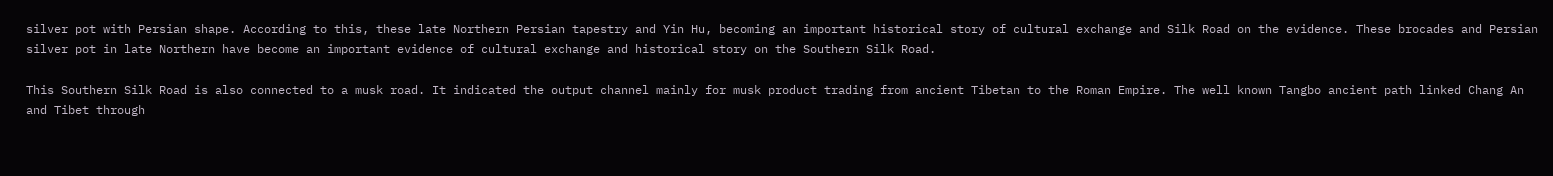silver pot with Persian shape. According to this, these late Northern Persian tapestry and Yin Hu, becoming an important historical story of cultural exchange and Silk Road on the evidence. These brocades and Persian silver pot in late Northern have become an important evidence of cultural exchange and historical story on the Southern Silk Road.

This Southern Silk Road is also connected to a musk road. It indicated the output channel mainly for musk product trading from ancient Tibetan to the Roman Empire. The well known Tangbo ancient path linked Chang An and Tibet through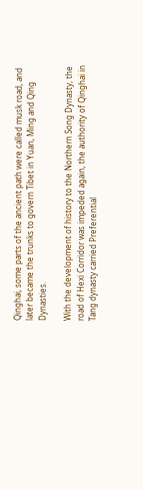Qinghai, some parts of the ancient path were called musk road, and later became the trunks to govern Tibet in Yuan, Ming and Qing Dynasties.

With the development of history to the Northern Song Dynasty, the road of Hexi Corridor was impeded again, the authority of Qinghai in Tang dynasty carried Preferential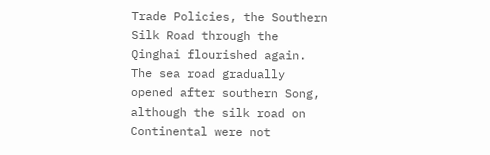Trade Policies, the Southern Silk Road through the Qinghai flourished again. The sea road gradually opened after southern Song, although the silk road on Continental were not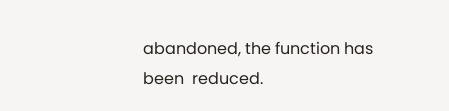abandoned, the function has been  reduced.